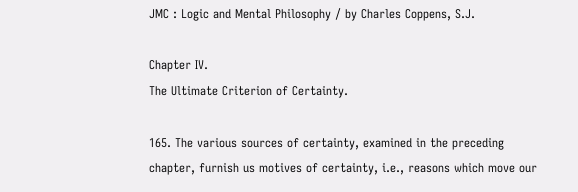JMC : Logic and Mental Philosophy / by Charles Coppens, S.J.

Chapter IV.
The Ultimate Criterion of Certainty.

165. The various sources of certainty, examined in the preceding chapter, furnish us motives of certainty, i.e., reasons which move our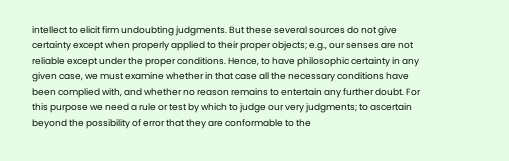intellect to elicit firm undoubting judgments. But these several sources do not give certainty except when properly applied to their proper objects; e.g., our senses are not reliable except under the proper conditions. Hence, to have philosophic certainty in any given case, we must examine whether in that case all the necessary conditions have been complied with, and whether no reason remains to entertain any further doubt. For this purpose we need a rule or test by which to judge our very judgments; to ascertain beyond the possibility of error that they are conformable to the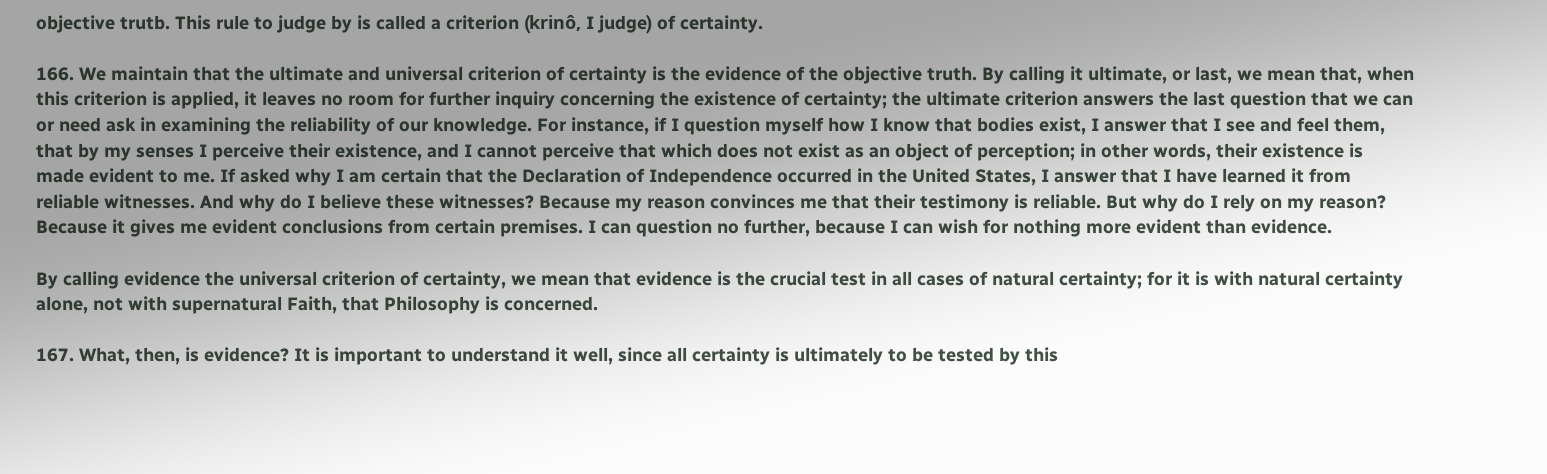objective trutb. This rule to judge by is called a criterion (krinô, I judge) of certainty.

166. We maintain that the ultimate and universal criterion of certainty is the evidence of the objective truth. By calling it ultimate, or last, we mean that, when this criterion is applied, it leaves no room for further inquiry concerning the existence of certainty; the ultimate criterion answers the last question that we can or need ask in examining the reliability of our knowledge. For instance, if I question myself how I know that bodies exist, I answer that I see and feel them, that by my senses I perceive their existence, and I cannot perceive that which does not exist as an object of perception; in other words, their existence is made evident to me. If asked why I am certain that the Declaration of Independence occurred in the United States, I answer that I have learned it from reliable witnesses. And why do I believe these witnesses? Because my reason convinces me that their testimony is reliable. But why do I rely on my reason? Because it gives me evident conclusions from certain premises. I can question no further, because I can wish for nothing more evident than evidence.

By calling evidence the universal criterion of certainty, we mean that evidence is the crucial test in all cases of natural certainty; for it is with natural certainty alone, not with supernatural Faith, that Philosophy is concerned.

167. What, then, is evidence? It is important to understand it well, since all certainty is ultimately to be tested by this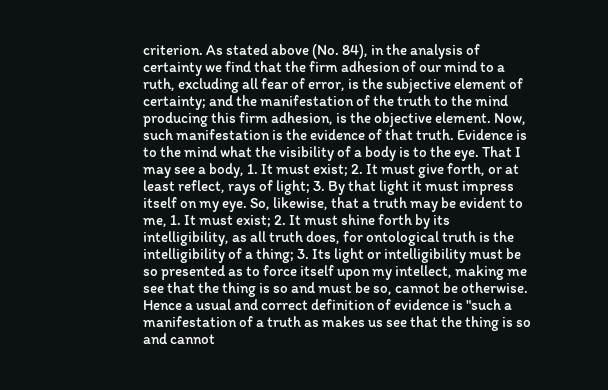criterion. As stated above (No. 84), in the analysis of certainty we find that the firm adhesion of our mind to a ruth, excluding all fear of error, is the subjective element of certainty; and the manifestation of the truth to the mind producing this firm adhesion, is the objective element. Now, such manifestation is the evidence of that truth. Evidence is to the mind what the visibility of a body is to the eye. That I may see a body, 1. It must exist; 2. It must give forth, or at least reflect, rays of light; 3. By that light it must impress itself on my eye. So, likewise, that a truth may be evident to me, 1. It must exist; 2. It must shine forth by its intelligibility, as all truth does, for ontological truth is the intelligibility of a thing; 3. Its light or intelligibility must be so presented as to force itself upon my intellect, making me see that the thing is so and must be so, cannot be otherwise. Hence a usual and correct definition of evidence is "such a manifestation of a truth as makes us see that the thing is so and cannot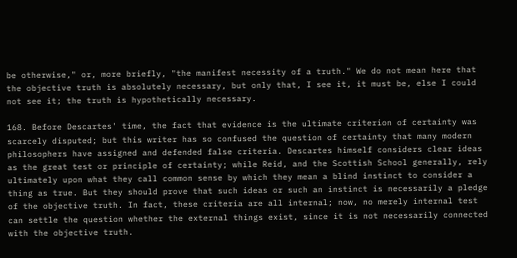be otherwise," or, more briefly, "the manifest necessity of a truth." We do not mean here that the objective truth is absolutely necessary, but only that, I see it, it must be, else I could not see it; the truth is hypothetically necessary.

168. Before Descartes' time, the fact that evidence is the ultimate criterion of certainty was scarcely disputed; but this writer has so confused the question of certainty that many modern philosophers have assigned and defended false criteria. Descartes himself considers clear ideas as the great test or principle of certainty; while Reid, and the Scottish School generally, rely ultimately upon what they call common sense by which they mean a blind instinct to consider a thing as true. But they should prove that such ideas or such an instinct is necessarily a pledge of the objective truth. In fact, these criteria are all internal; now, no merely internal test can settle the question whether the external things exist, since it is not necessarily connected with the objective truth.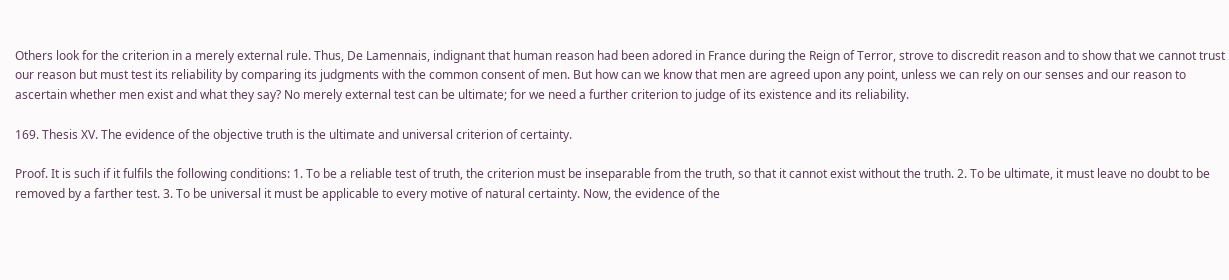Others look for the criterion in a merely external rule. Thus, De Lamennais, indignant that human reason had been adored in France during the Reign of Terror, strove to discredit reason and to show that we cannot trust our reason but must test its reliability by comparing its judgments with the common consent of men. But how can we know that men are agreed upon any point, unless we can rely on our senses and our reason to ascertain whether men exist and what they say? No merely external test can be ultimate; for we need a further criterion to judge of its existence and its reliability.

169. Thesis XV. The evidence of the objective truth is the ultimate and universal criterion of certainty.

Proof. It is such if it fulfils the following conditions: 1. To be a reliable test of truth, the criterion must be inseparable from the truth, so that it cannot exist without the truth. 2. To be ultimate, it must leave no doubt to be removed by a farther test. 3. To be universal it must be applicable to every motive of natural certainty. Now, the evidence of the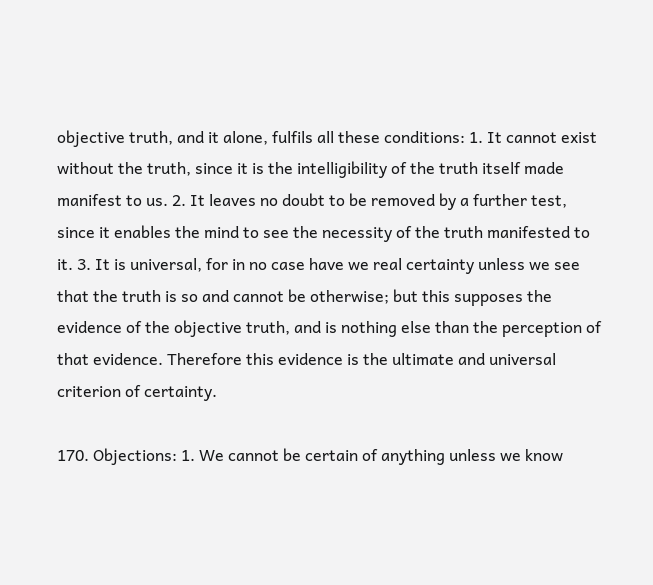objective truth, and it alone, fulfils all these conditions: 1. It cannot exist without the truth, since it is the intelligibility of the truth itself made manifest to us. 2. It leaves no doubt to be removed by a further test, since it enables the mind to see the necessity of the truth manifested to it. 3. It is universal, for in no case have we real certainty unless we see that the truth is so and cannot be otherwise; but this supposes the evidence of the objective truth, and is nothing else than the perception of that evidence. Therefore this evidence is the ultimate and universal criterion of certainty.

170. Objections: 1. We cannot be certain of anything unless we know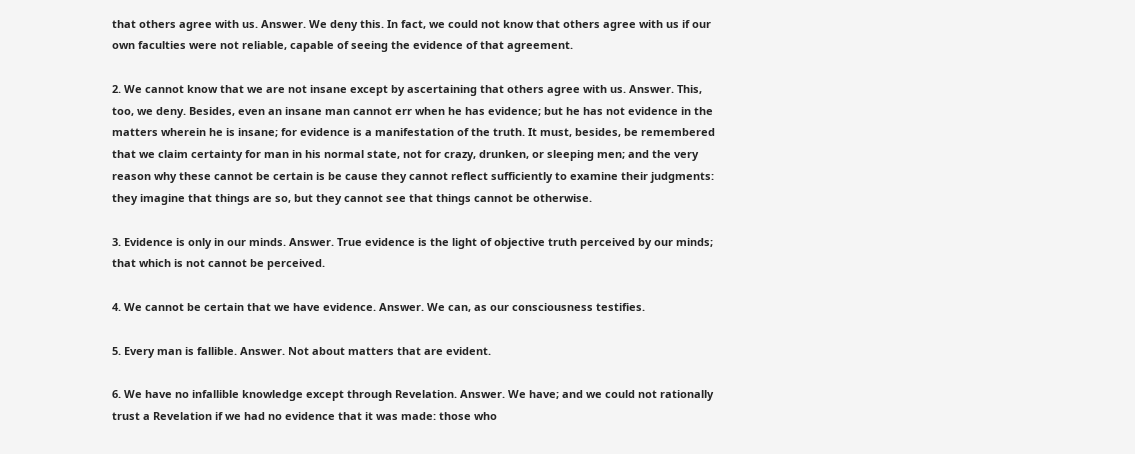that others agree with us. Answer. We deny this. In fact, we could not know that others agree with us if our own faculties were not reliable, capable of seeing the evidence of that agreement.

2. We cannot know that we are not insane except by ascertaining that others agree with us. Answer. This, too, we deny. Besides, even an insane man cannot err when he has evidence; but he has not evidence in the matters wherein he is insane; for evidence is a manifestation of the truth. It must, besides, be remembered that we claim certainty for man in his normal state, not for crazy, drunken, or sleeping men; and the very reason why these cannot be certain is be cause they cannot reflect sufficiently to examine their judgments: they imagine that things are so, but they cannot see that things cannot be otherwise.

3. Evidence is only in our minds. Answer. True evidence is the light of objective truth perceived by our minds; that which is not cannot be perceived.

4. We cannot be certain that we have evidence. Answer. We can, as our consciousness testifies.

5. Every man is fallible. Answer. Not about matters that are evident.

6. We have no infallible knowledge except through Revelation. Answer. We have; and we could not rationally trust a Revelation if we had no evidence that it was made: those who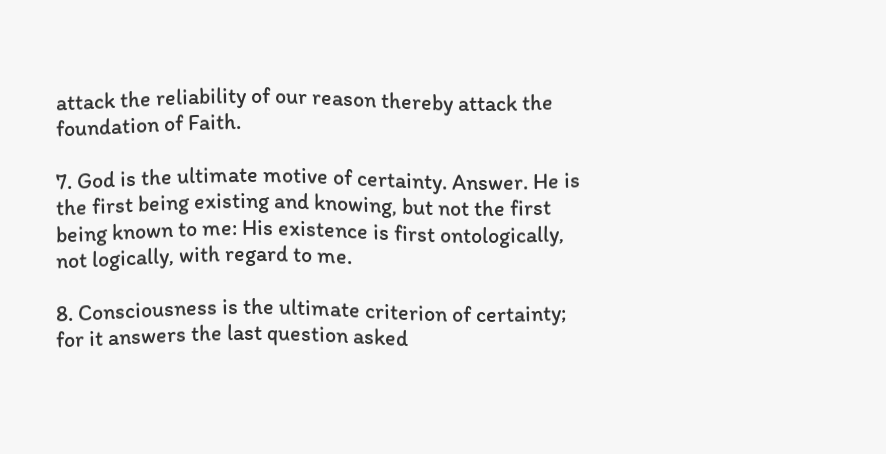attack the reliability of our reason thereby attack the foundation of Faith.

7. God is the ultimate motive of certainty. Answer. He is the first being existing and knowing, but not the first being known to me: His existence is first ontologically, not logically, with regard to me.

8. Consciousness is the ultimate criterion of certainty; for it answers the last question asked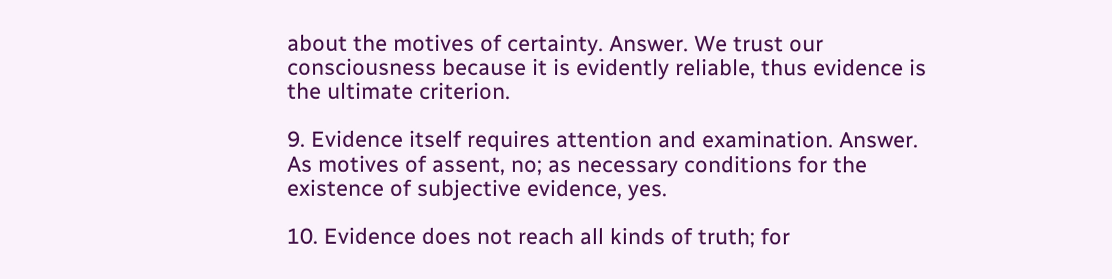about the motives of certainty. Answer. We trust our consciousness because it is evidently reliable, thus evidence is the ultimate criterion.

9. Evidence itself requires attention and examination. Answer. As motives of assent, no; as necessary conditions for the existence of subjective evidence, yes.

10. Evidence does not reach all kinds of truth; for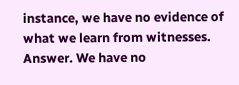instance, we have no evidence of what we learn from witnesses. Answer. We have no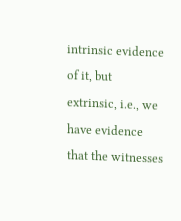intrinsic evidence of it, but extrinsic, i.e., we have evidence that the witnesses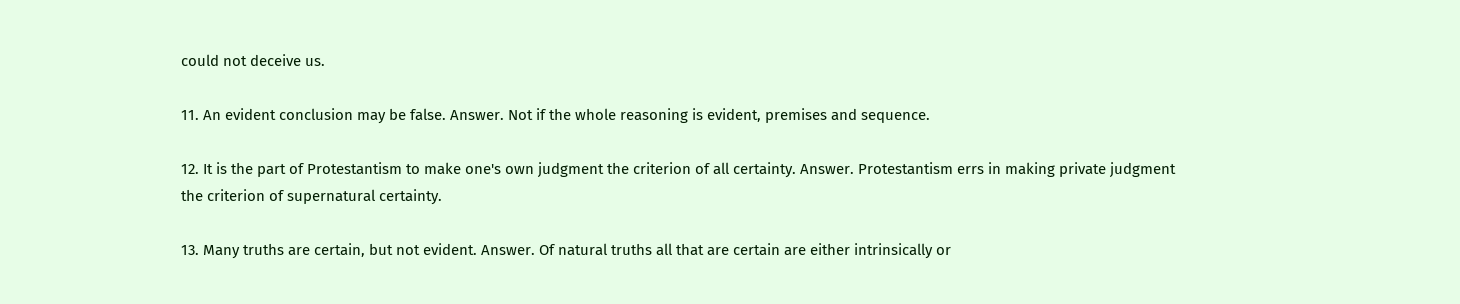could not deceive us.

11. An evident conclusion may be false. Answer. Not if the whole reasoning is evident, premises and sequence.

12. It is the part of Protestantism to make one's own judgment the criterion of all certainty. Answer. Protestantism errs in making private judgment the criterion of supernatural certainty.

13. Many truths are certain, but not evident. Answer. Of natural truths all that are certain are either intrinsically or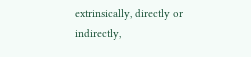extrinsically, directly or indirectly,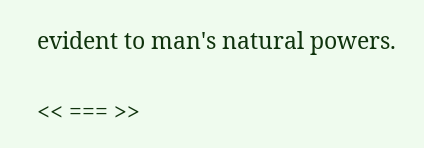evident to man's natural powers.

<< === >>